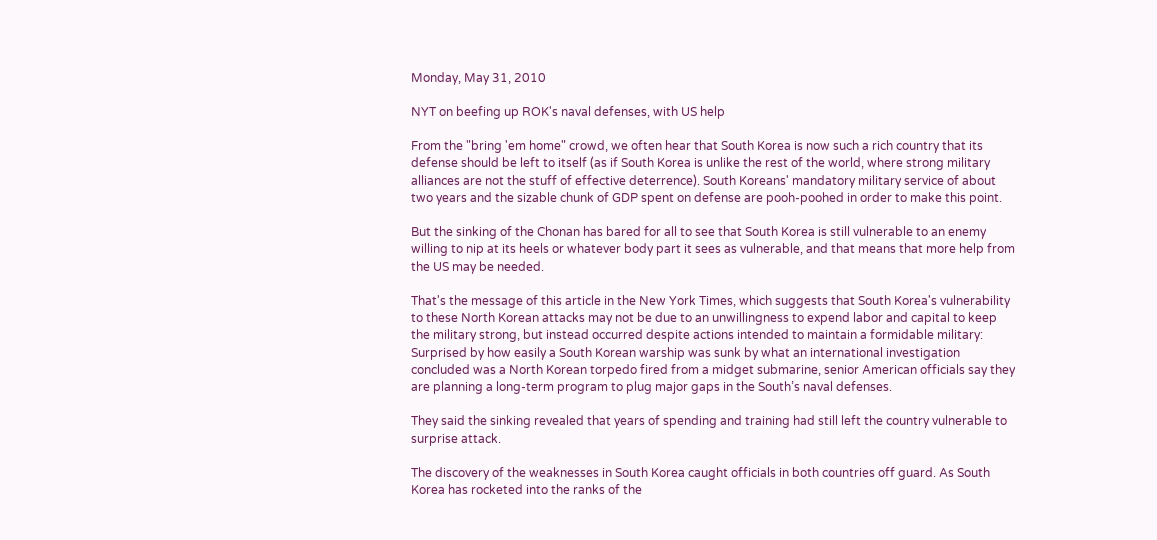Monday, May 31, 2010

NYT on beefing up ROK's naval defenses, with US help

From the "bring 'em home" crowd, we often hear that South Korea is now such a rich country that its defense should be left to itself (as if South Korea is unlike the rest of the world, where strong military alliances are not the stuff of effective deterrence). South Koreans' mandatory military service of about two years and the sizable chunk of GDP spent on defense are pooh-poohed in order to make this point.

But the sinking of the Chonan has bared for all to see that South Korea is still vulnerable to an enemy willing to nip at its heels or whatever body part it sees as vulnerable, and that means that more help from the US may be needed.

That's the message of this article in the New York Times, which suggests that South Korea's vulnerability to these North Korean attacks may not be due to an unwillingness to expend labor and capital to keep the military strong, but instead occurred despite actions intended to maintain a formidable military:
Surprised by how easily a South Korean warship was sunk by what an international investigation concluded was a North Korean torpedo fired from a midget submarine, senior American officials say they are planning a long-term program to plug major gaps in the South’s naval defenses.

They said the sinking revealed that years of spending and training had still left the country vulnerable to surprise attack.

The discovery of the weaknesses in South Korea caught officials in both countries off guard. As South Korea has rocketed into the ranks of the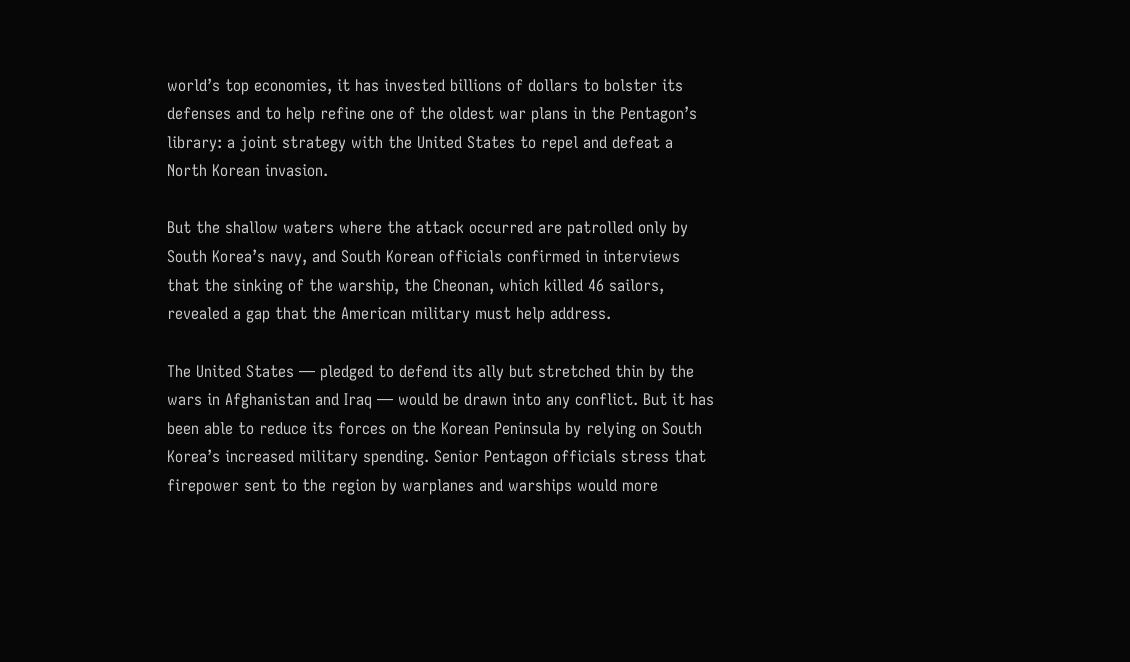world’s top economies, it has invested billions of dollars to bolster its defenses and to help refine one of the oldest war plans in the Pentagon’s library: a joint strategy with the United States to repel and defeat a North Korean invasion.

But the shallow waters where the attack occurred are patrolled only by South Korea’s navy, and South Korean officials confirmed in interviews that the sinking of the warship, the Cheonan, which killed 46 sailors, revealed a gap that the American military must help address.

The United States — pledged to defend its ally but stretched thin by the wars in Afghanistan and Iraq — would be drawn into any conflict. But it has been able to reduce its forces on the Korean Peninsula by relying on South Korea’s increased military spending. Senior Pentagon officials stress that firepower sent to the region by warplanes and warships would more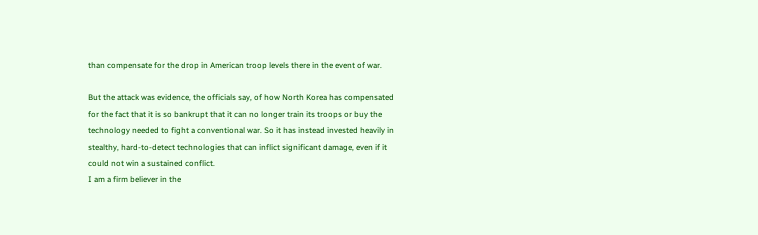than compensate for the drop in American troop levels there in the event of war.

But the attack was evidence, the officials say, of how North Korea has compensated for the fact that it is so bankrupt that it can no longer train its troops or buy the technology needed to fight a conventional war. So it has instead invested heavily in stealthy, hard-to-detect technologies that can inflict significant damage, even if it could not win a sustained conflict.
I am a firm believer in the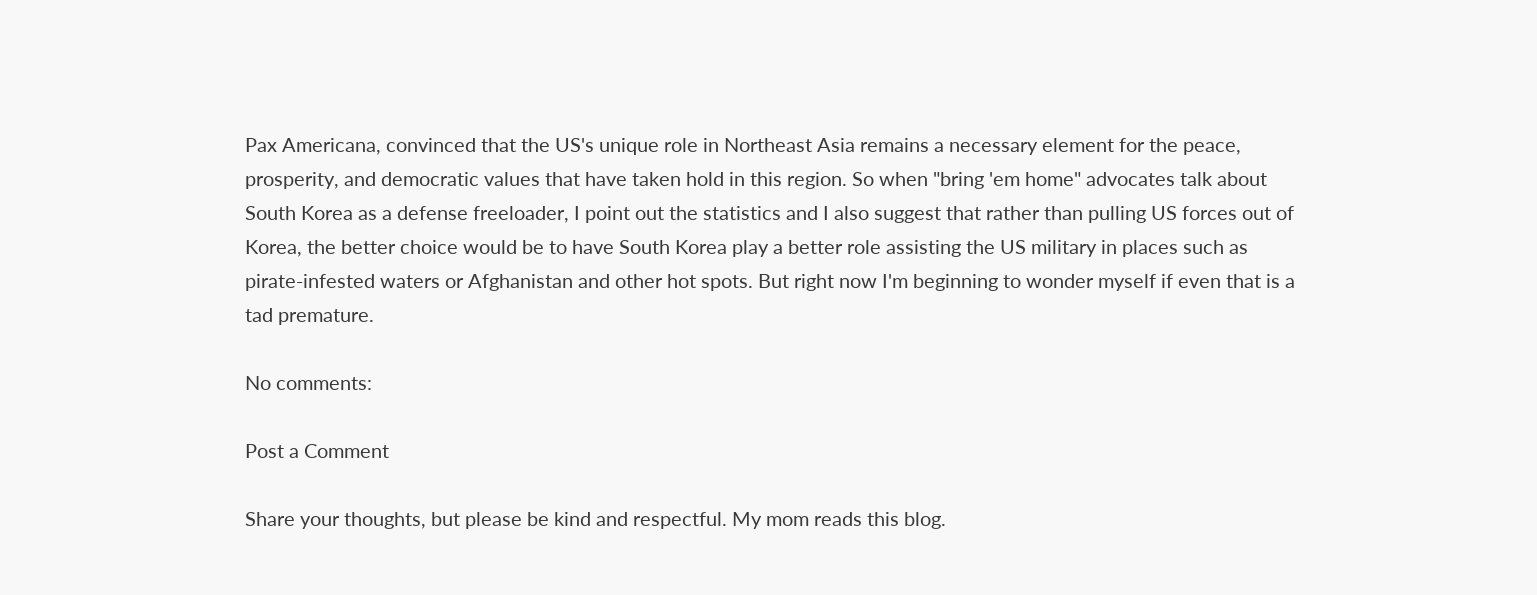Pax Americana, convinced that the US's unique role in Northeast Asia remains a necessary element for the peace, prosperity, and democratic values that have taken hold in this region. So when "bring 'em home" advocates talk about South Korea as a defense freeloader, I point out the statistics and I also suggest that rather than pulling US forces out of Korea, the better choice would be to have South Korea play a better role assisting the US military in places such as pirate-infested waters or Afghanistan and other hot spots. But right now I'm beginning to wonder myself if even that is a tad premature.

No comments:

Post a Comment

Share your thoughts, but please be kind and respectful. My mom reads this blog.